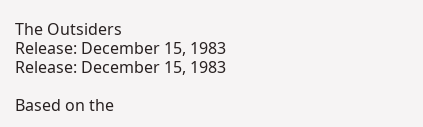The Outsiders
Release: December 15, 1983
Release: December 15, 1983

Based on the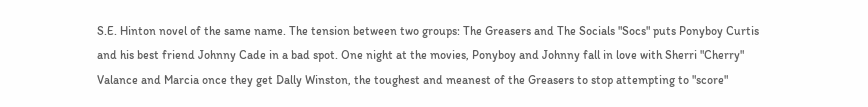S.E. Hinton novel of the same name. The tension between two groups: The Greasers and The Socials "Socs" puts Ponyboy Curtis and his best friend Johnny Cade in a bad spot. One night at the movies, Ponyboy and Johnny fall in love with Sherri "Cherry" Valance and Marcia once they get Dally Winston, the toughest and meanest of the Greasers to stop attempting to "score"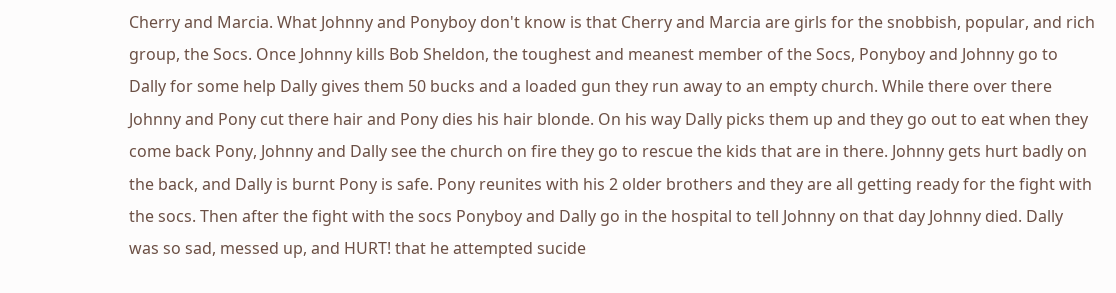Cherry and Marcia. What Johnny and Ponyboy don't know is that Cherry and Marcia are girls for the snobbish, popular, and rich group, the Socs. Once Johnny kills Bob Sheldon, the toughest and meanest member of the Socs, Ponyboy and Johnny go to Dally for some help Dally gives them 50 bucks and a loaded gun they run away to an empty church. While there over there Johnny and Pony cut there hair and Pony dies his hair blonde. On his way Dally picks them up and they go out to eat when they come back Pony, Johnny and Dally see the church on fire they go to rescue the kids that are in there. Johnny gets hurt badly on the back, and Dally is burnt Pony is safe. Pony reunites with his 2 older brothers and they are all getting ready for the fight with the socs. Then after the fight with the socs Ponyboy and Dally go in the hospital to tell Johnny on that day Johnny died. Dally was so sad, messed up, and HURT! that he attempted sucide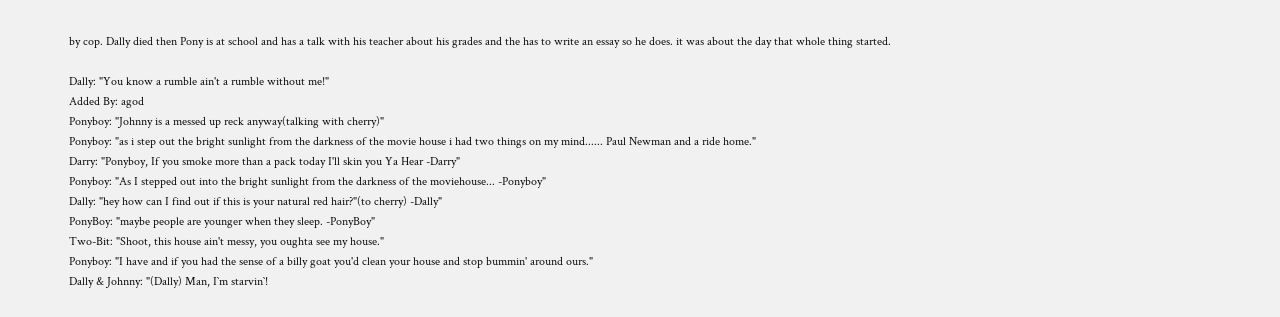by cop. Dally died then Pony is at school and has a talk with his teacher about his grades and the has to write an essay so he does. it was about the day that whole thing started.

Dally: "You know a rumble ain't a rumble without me!"
Added By: agod
Ponyboy: "Johnny is a messed up reck anyway(talking with cherry)"
Ponyboy: "as i step out the bright sunlight from the darkness of the movie house i had two things on my mind...... Paul Newman and a ride home."
Darry: "Ponyboy, If you smoke more than a pack today I'll skin you Ya Hear -Darry"
Ponyboy: "As I stepped out into the bright sunlight from the darkness of the moviehouse... -Ponyboy"
Dally: "hey how can I find out if this is your natural red hair?"(to cherry) -Dally"
PonyBoy: "maybe people are younger when they sleep. -PonyBoy"
Two-Bit: "Shoot, this house ain't messy, you oughta see my house."
Ponyboy: "I have and if you had the sense of a billy goat you'd clean your house and stop bummin' around ours."
Dally & Johnny: "(Dally) Man, I`m starvin`!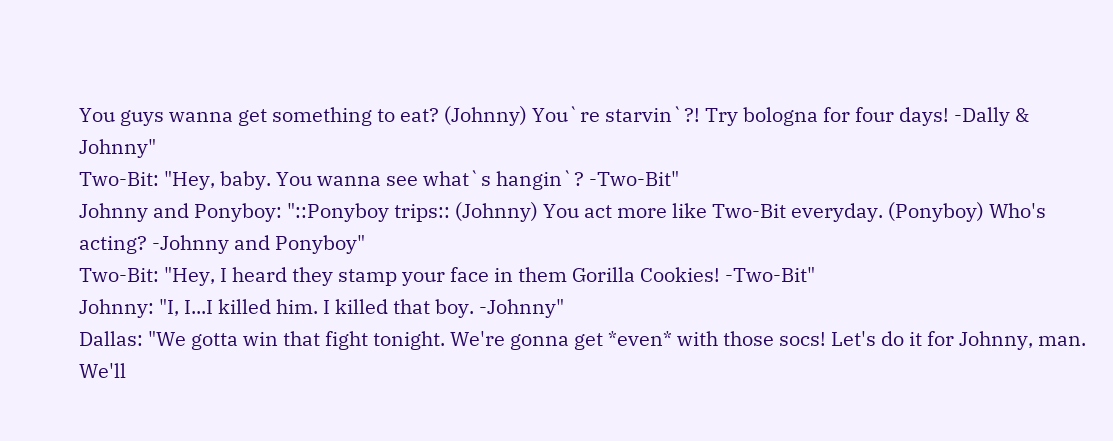You guys wanna get something to eat? (Johnny) You`re starvin`?! Try bologna for four days! -Dally & Johnny"
Two-Bit: "Hey, baby. You wanna see what`s hangin`? -Two-Bit"
Johnny and Ponyboy: "::Ponyboy trips:: (Johnny) You act more like Two-Bit everyday. (Ponyboy) Who's acting? -Johnny and Ponyboy"
Two-Bit: "Hey, I heard they stamp your face in them Gorilla Cookies! -Two-Bit"
Johnny: "I, I...I killed him. I killed that boy. -Johnny"
Dallas: "We gotta win that fight tonight. We're gonna get *even* with those socs! Let's do it for Johnny, man. We'll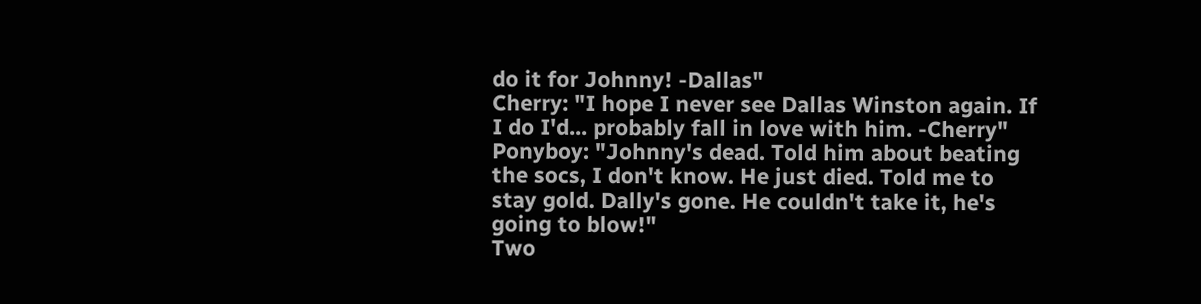do it for Johnny! -Dallas"
Cherry: "I hope I never see Dallas Winston again. If I do I'd... probably fall in love with him. -Cherry"
Ponyboy: "Johnny's dead. Told him about beating the socs, I don't know. He just died. Told me to stay gold. Dally's gone. He couldn't take it, he's going to blow!"
Two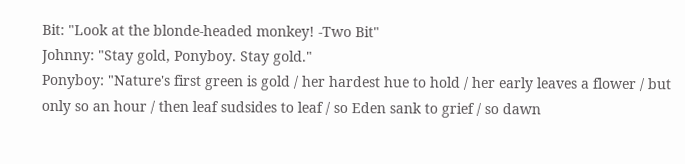Bit: "Look at the blonde-headed monkey! -Two Bit"
Johnny: "Stay gold, Ponyboy. Stay gold."
Ponyboy: "Nature's first green is gold / her hardest hue to hold / her early leaves a flower / but only so an hour / then leaf sudsides to leaf / so Eden sank to grief / so dawn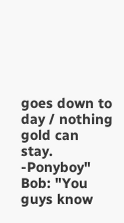goes down to day / nothing gold can stay. -Ponyboy"
Bob: "You guys know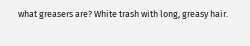what greasers are? White trash with long, greasy hair.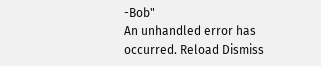-Bob"
An unhandled error has occurred. Reload Dismiss